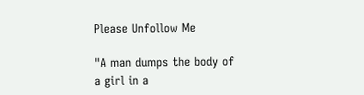Please Unfollow Me

"A man dumps the body of a girl in a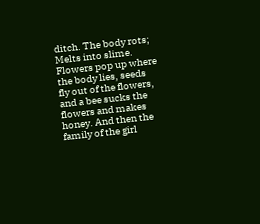ditch. The body rots; Melts into slime. Flowers pop up where the body lies, seeds fly out of the flowers, and a bee sucks the flowers and makes honey. And then the family of the girl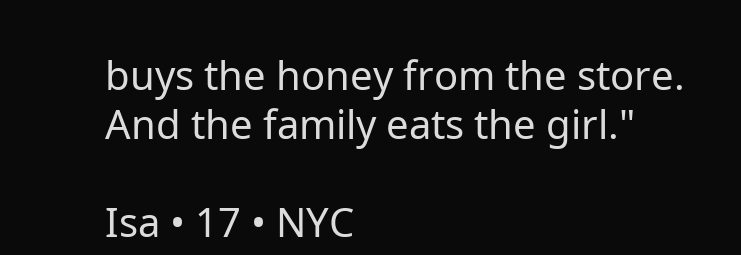buys the honey from the store. And the family eats the girl."

Isa • 17 • NYC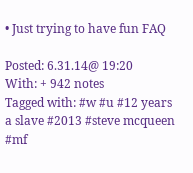• Just trying to have fun FAQ

Posted: 6.31.14@ 19:20
With: + 942 notes
Tagged with: #w #u #12 years a slave #2013 #steve mcqueen #mf